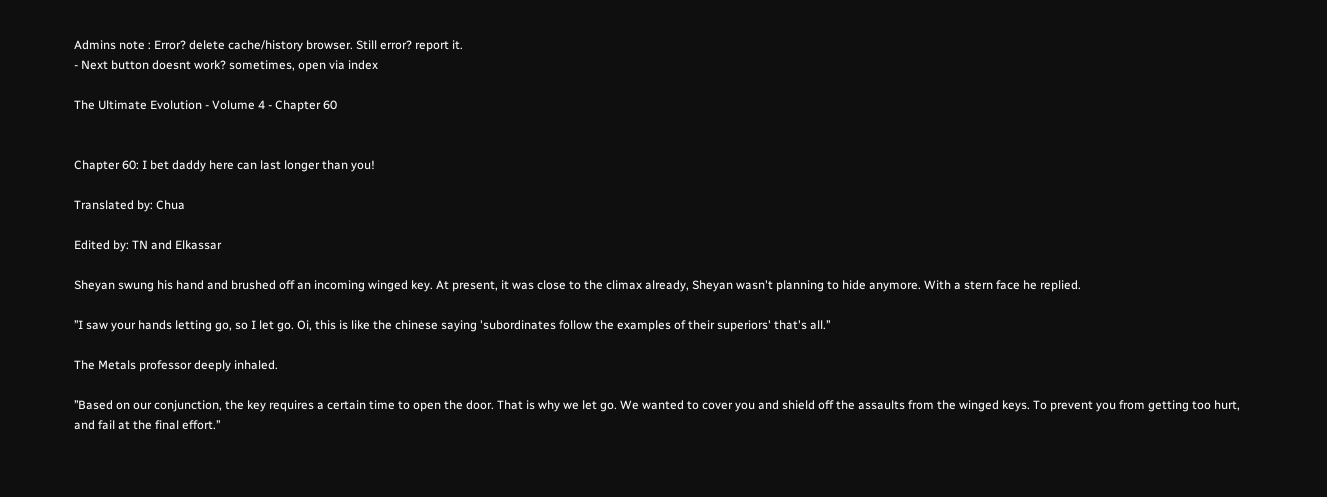Admins note : Error? delete cache/history browser. Still error? report it.
- Next button doesnt work? sometimes, open via index

The Ultimate Evolution - Volume 4 - Chapter 60


Chapter 60: I bet daddy here can last longer than you!

Translated by: Chua

Edited by: TN and Elkassar

Sheyan swung his hand and brushed off an incoming winged key. At present, it was close to the climax already, Sheyan wasn't planning to hide anymore. With a stern face he replied.

’’I saw your hands letting go, so I let go. Oi, this is like the chinese saying 'subordinates follow the examples of their superiors' that's all.’’

The Metals professor deeply inhaled.

’’Based on our conjunction, the key requires a certain time to open the door. That is why we let go. We wanted to cover you and shield off the assaults from the winged keys. To prevent you from getting too hurt, and fail at the final effort.’’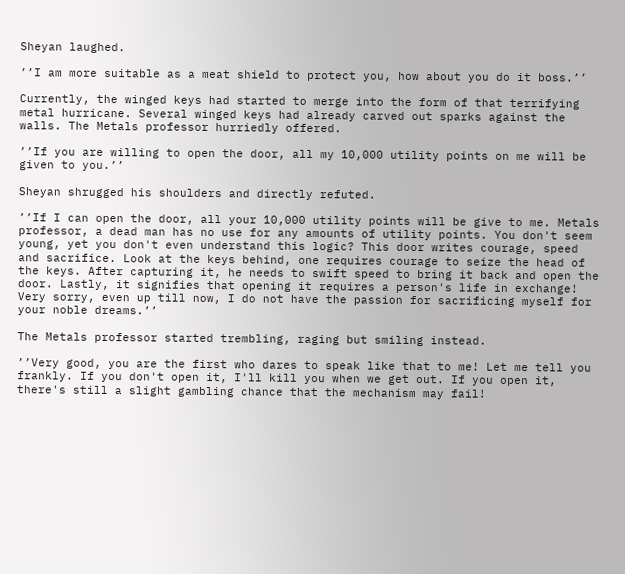Sheyan laughed.

’’I am more suitable as a meat shield to protect you, how about you do it boss.’’

Currently, the winged keys had started to merge into the form of that terrifying metal hurricane. Several winged keys had already carved out sparks against the walls. The Metals professor hurriedly offered.

’’If you are willing to open the door, all my 10,000 utility points on me will be given to you.’’

Sheyan shrugged his shoulders and directly refuted.

’’If I can open the door, all your 10,000 utility points will be give to me. Metals professor, a dead man has no use for any amounts of utility points. You don't seem young, yet you don't even understand this logic? This door writes courage, speed and sacrifice. Look at the keys behind, one requires courage to seize the head of the keys. After capturing it, he needs to swift speed to bring it back and open the door. Lastly, it signifies that opening it requires a person's life in exchange! Very sorry, even up till now, I do not have the passion for sacrificing myself for your noble dreams.’’

The Metals professor started trembling, raging but smiling instead.

’’Very good, you are the first who dares to speak like that to me! Let me tell you frankly. If you don't open it, I'll kill you when we get out. If you open it, there's still a slight gambling chance that the mechanism may fail!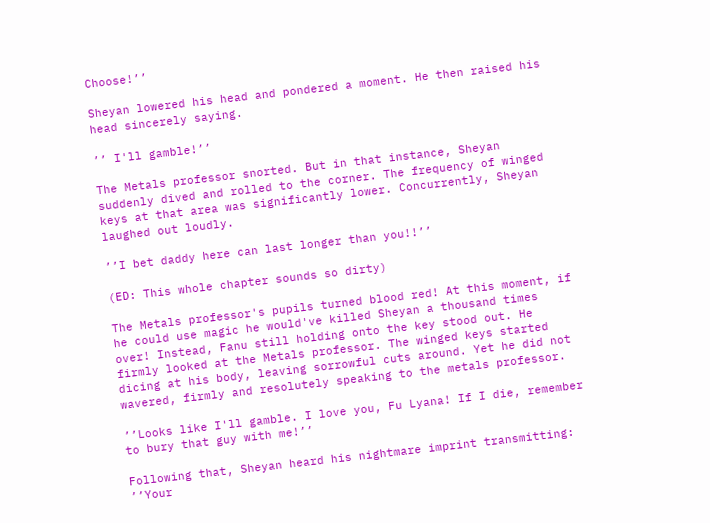Choose!’’

Sheyan lowered his head and pondered a moment. He then raised his head sincerely saying.

’’ I'll gamble!’’

The Metals professor snorted. But in that instance, Sheyan suddenly dived and rolled to the corner. The frequency of winged keys at that area was significantly lower. Concurrently, Sheyan laughed out loudly.

’’I bet daddy here can last longer than you!!’’

(ED: This whole chapter sounds so dirty)

The Metals professor's pupils turned blood red! At this moment, if he could use magic he would've killed Sheyan a thousand times over! Instead, Fanu still holding onto the key stood out. He firmly looked at the Metals professor. The winged keys started dicing at his body, leaving sorrowful cuts around. Yet he did not wavered, firmly and resolutely speaking to the metals professor.

’’Looks like I'll gamble. I love you, Fu Lyana! If I die, remember to bury that guy with me!’’

Following that, Sheyan heard his nightmare imprint transmitting: ’’Your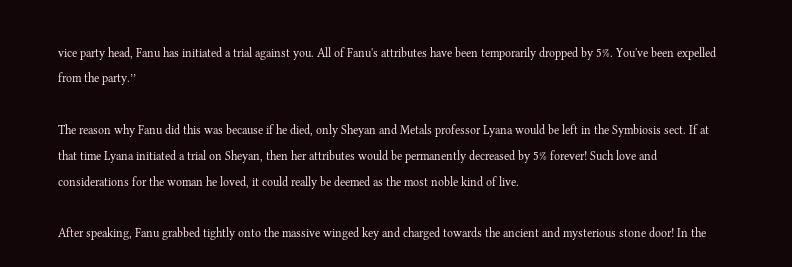vice party head, Fanu has initiated a trial against you. All of Fanu's attributes have been temporarily dropped by 5%. You've been expelled from the party.’’

The reason why Fanu did this was because if he died, only Sheyan and Metals professor Lyana would be left in the Symbiosis sect. If at that time Lyana initiated a trial on Sheyan, then her attributes would be permanently decreased by 5% forever! Such love and considerations for the woman he loved, it could really be deemed as the most noble kind of live.

After speaking, Fanu grabbed tightly onto the massive winged key and charged towards the ancient and mysterious stone door! In the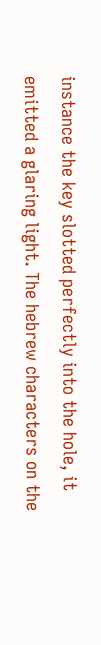instance the key slotted perfectly into the hole, it emitted a glaring light. The hebrew characters on the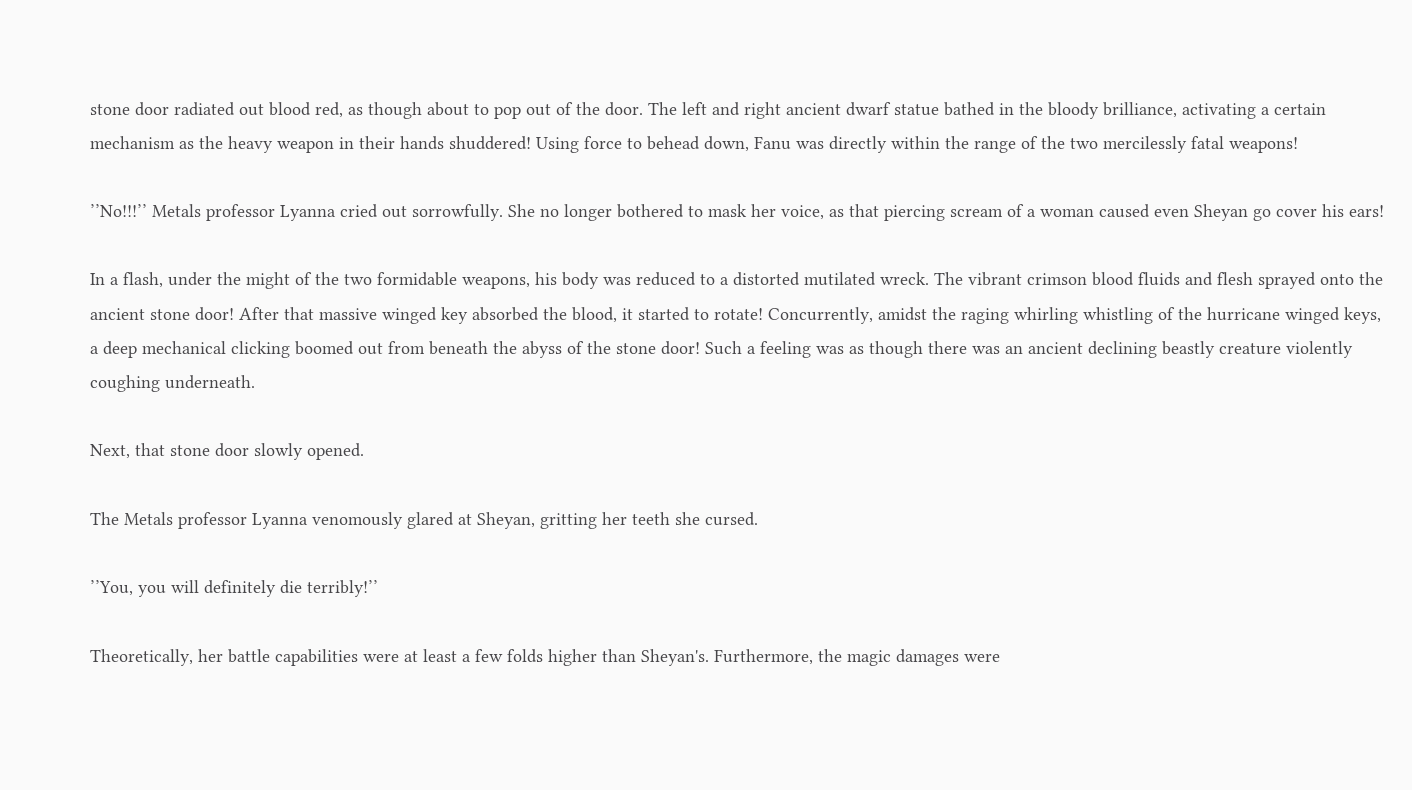stone door radiated out blood red, as though about to pop out of the door. The left and right ancient dwarf statue bathed in the bloody brilliance, activating a certain mechanism as the heavy weapon in their hands shuddered! Using force to behead down, Fanu was directly within the range of the two mercilessly fatal weapons!

’’No!!!’’ Metals professor Lyanna cried out sorrowfully. She no longer bothered to mask her voice, as that piercing scream of a woman caused even Sheyan go cover his ears!

In a flash, under the might of the two formidable weapons, his body was reduced to a distorted mutilated wreck. The vibrant crimson blood fluids and flesh sprayed onto the ancient stone door! After that massive winged key absorbed the blood, it started to rotate! Concurrently, amidst the raging whirling whistling of the hurricane winged keys, a deep mechanical clicking boomed out from beneath the abyss of the stone door! Such a feeling was as though there was an ancient declining beastly creature violently coughing underneath.

Next, that stone door slowly opened.

The Metals professor Lyanna venomously glared at Sheyan, gritting her teeth she cursed.

’’You, you will definitely die terribly!’’

Theoretically, her battle capabilities were at least a few folds higher than Sheyan's. Furthermore, the magic damages were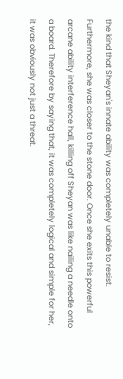the kind that Sheyan's innate ability was completely unable to resist. Furthermore, she was closer to the stone door. Once she exits this powerful arcane ability interference hall, killing off Sheyan was like nailing a needle onto a board. Therefore by saying that, it was completely logical and simple for her, it was obviously not just a threat.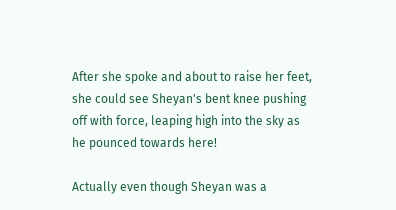After she spoke and about to raise her feet, she could see Sheyan's bent knee pushing off with force, leaping high into the sky as he pounced towards here!

Actually even though Sheyan was a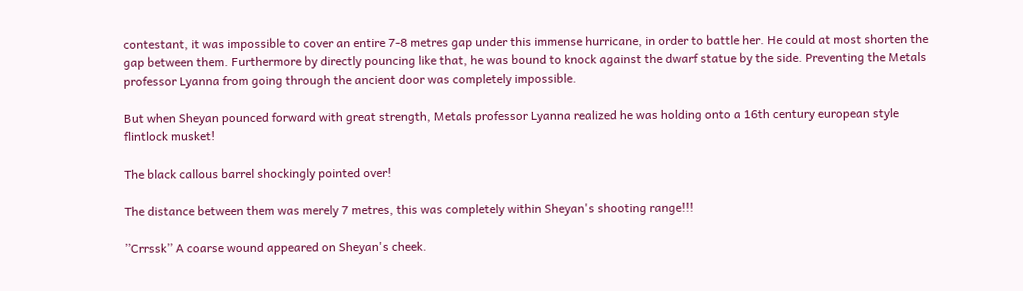contestant, it was impossible to cover an entire 7-8 metres gap under this immense hurricane, in order to battle her. He could at most shorten the gap between them. Furthermore by directly pouncing like that, he was bound to knock against the dwarf statue by the side. Preventing the Metals professor Lyanna from going through the ancient door was completely impossible.

But when Sheyan pounced forward with great strength, Metals professor Lyanna realized he was holding onto a 16th century european style flintlock musket!

The black callous barrel shockingly pointed over!

The distance between them was merely 7 metres, this was completely within Sheyan's shooting range!!!

’’Crrssk’’ A coarse wound appeared on Sheyan's cheek.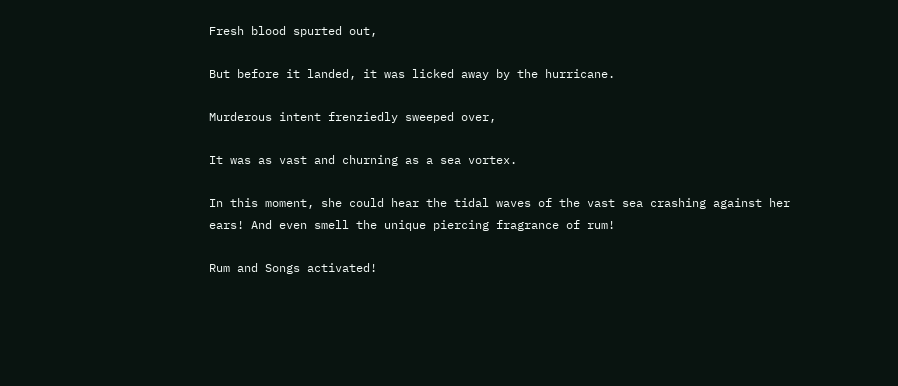Fresh blood spurted out,

But before it landed, it was licked away by the hurricane.

Murderous intent frenziedly sweeped over,

It was as vast and churning as a sea vortex.

In this moment, she could hear the tidal waves of the vast sea crashing against her ears! And even smell the unique piercing fragrance of rum!

Rum and Songs activated!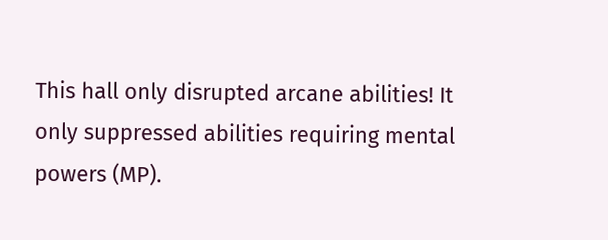This hall only disrupted arcane abilities! It only suppressed abilities requiring mental powers (MP).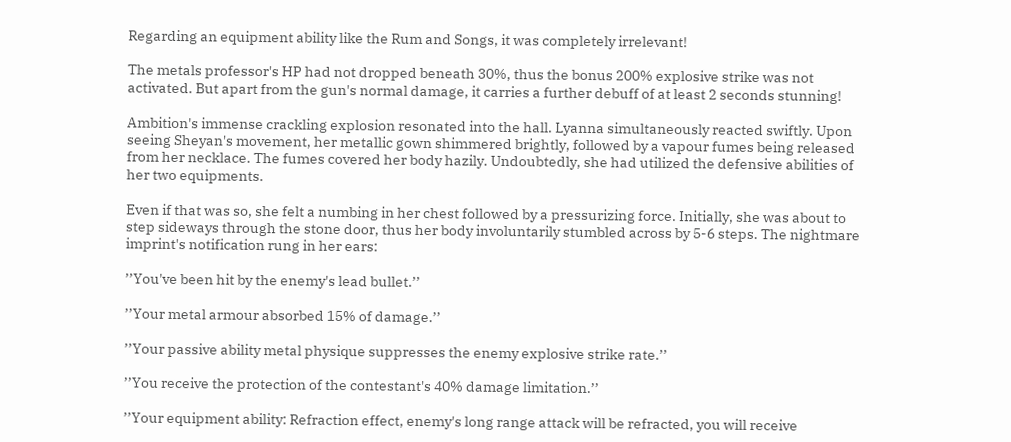Regarding an equipment ability like the Rum and Songs, it was completely irrelevant!

The metals professor's HP had not dropped beneath 30%, thus the bonus 200% explosive strike was not activated. But apart from the gun's normal damage, it carries a further debuff of at least 2 seconds stunning!

Ambition's immense crackling explosion resonated into the hall. Lyanna simultaneously reacted swiftly. Upon seeing Sheyan's movement, her metallic gown shimmered brightly, followed by a vapour fumes being released from her necklace. The fumes covered her body hazily. Undoubtedly, she had utilized the defensive abilities of her two equipments.

Even if that was so, she felt a numbing in her chest followed by a pressurizing force. Initially, she was about to step sideways through the stone door, thus her body involuntarily stumbled across by 5-6 steps. The nightmare imprint's notification rung in her ears:

’’You've been hit by the enemy's lead bullet.’’

’’Your metal armour absorbed 15% of damage.’’

’’Your passive ability metal physique suppresses the enemy explosive strike rate.’’

’’You receive the protection of the contestant's 40% damage limitation.’’

’’Your equipment ability: Refraction effect, enemy's long range attack will be refracted, you will receive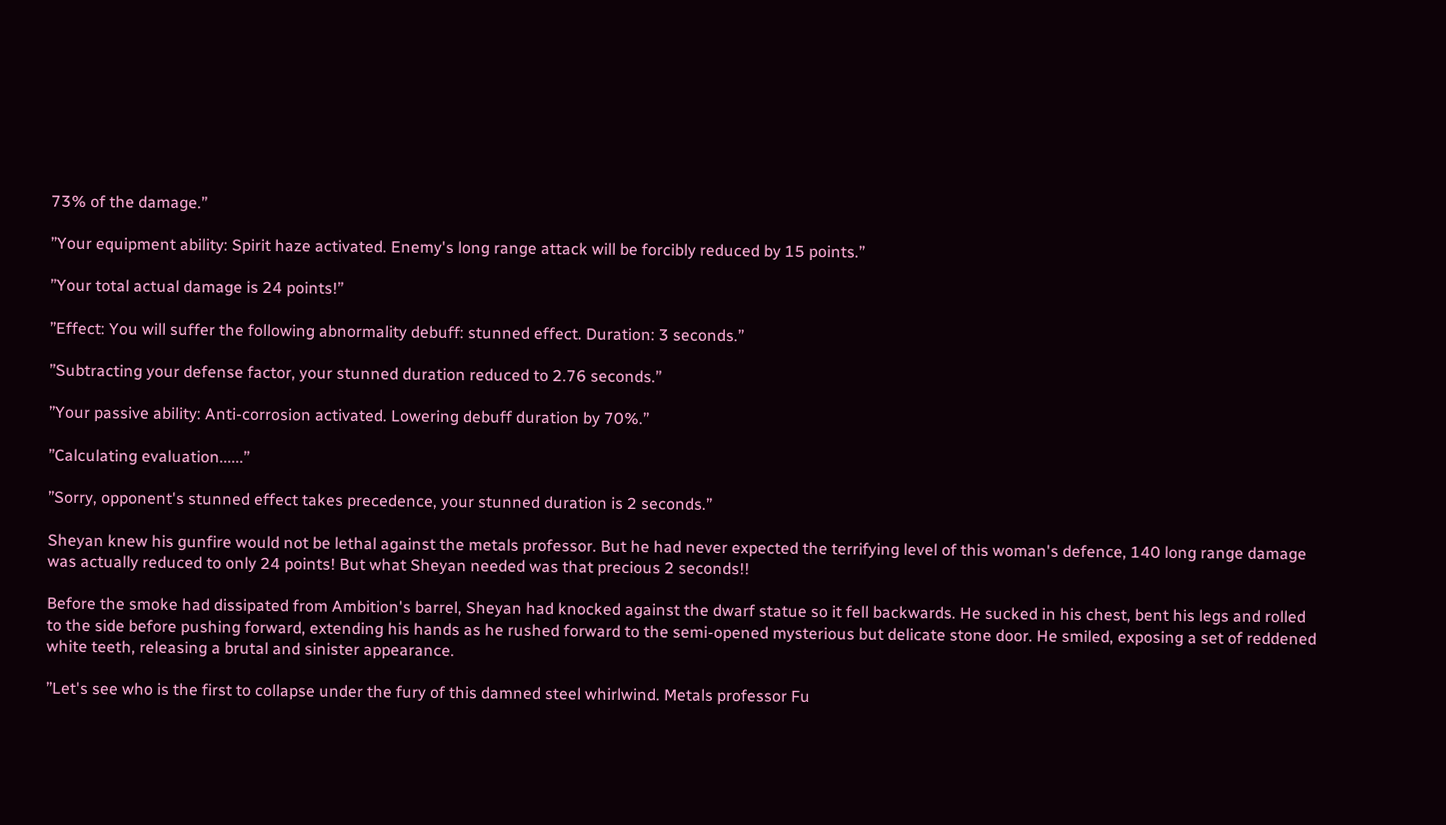73% of the damage.’’

’’Your equipment ability: Spirit haze activated. Enemy's long range attack will be forcibly reduced by 15 points.’’

’’Your total actual damage is 24 points!’’

’’Effect: You will suffer the following abnormality debuff: stunned effect. Duration: 3 seconds.’’

’’Subtracting your defense factor, your stunned duration reduced to 2.76 seconds.’’

’’Your passive ability: Anti-corrosion activated. Lowering debuff duration by 70%.’’

’’Calculating evaluation......’’

’’Sorry, opponent's stunned effect takes precedence, your stunned duration is 2 seconds.’’

Sheyan knew his gunfire would not be lethal against the metals professor. But he had never expected the terrifying level of this woman's defence, 140 long range damage was actually reduced to only 24 points! But what Sheyan needed was that precious 2 seconds!!

Before the smoke had dissipated from Ambition's barrel, Sheyan had knocked against the dwarf statue so it fell backwards. He sucked in his chest, bent his legs and rolled to the side before pushing forward, extending his hands as he rushed forward to the semi-opened mysterious but delicate stone door. He smiled, exposing a set of reddened white teeth, releasing a brutal and sinister appearance.

’’Let's see who is the first to collapse under the fury of this damned steel whirlwind. Metals professor Fu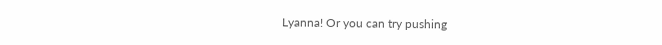Lyanna! Or you can try pushing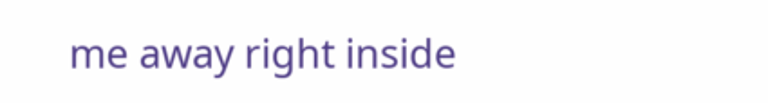me away right inside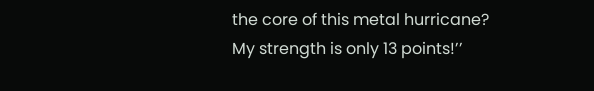the core of this metal hurricane? My strength is only 13 points!’’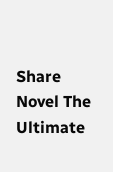Share Novel The Ultimate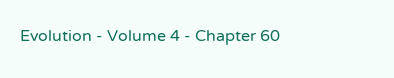Evolution - Volume 4 - Chapter 60